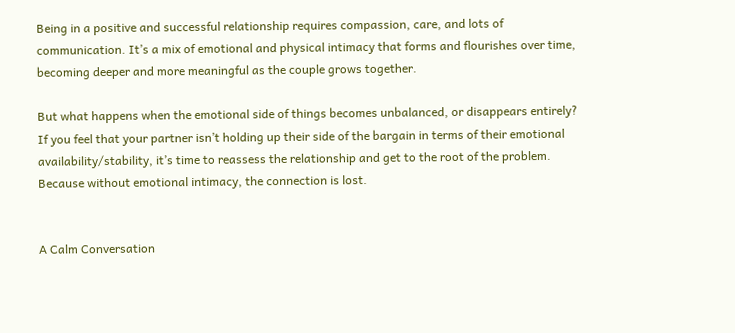Being in a positive and successful relationship requires compassion, care, and lots of communication. It’s a mix of emotional and physical intimacy that forms and flourishes over time, becoming deeper and more meaningful as the couple grows together.

But what happens when the emotional side of things becomes unbalanced, or disappears entirely? If you feel that your partner isn’t holding up their side of the bargain in terms of their emotional availability/stability, it’s time to reassess the relationship and get to the root of the problem. Because without emotional intimacy, the connection is lost.


A Calm Conversation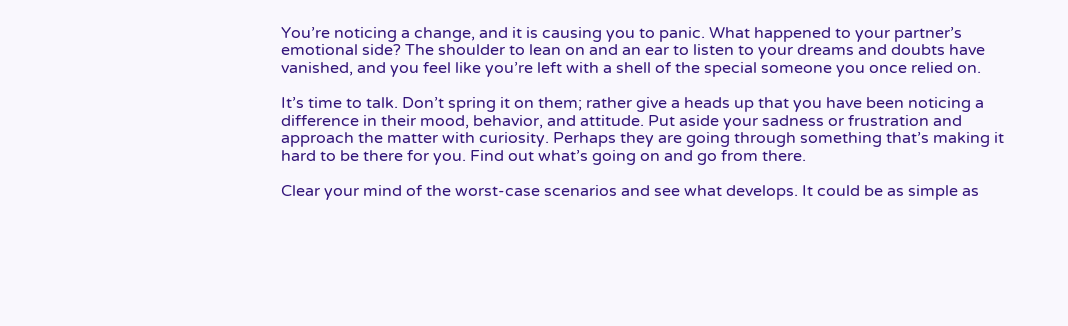You’re noticing a change, and it is causing you to panic. What happened to your partner’s emotional side? The shoulder to lean on and an ear to listen to your dreams and doubts have vanished, and you feel like you’re left with a shell of the special someone you once relied on.

It’s time to talk. Don’t spring it on them; rather give a heads up that you have been noticing a difference in their mood, behavior, and attitude. Put aside your sadness or frustration and approach the matter with curiosity. Perhaps they are going through something that’s making it hard to be there for you. Find out what’s going on and go from there.

Clear your mind of the worst-case scenarios and see what develops. It could be as simple as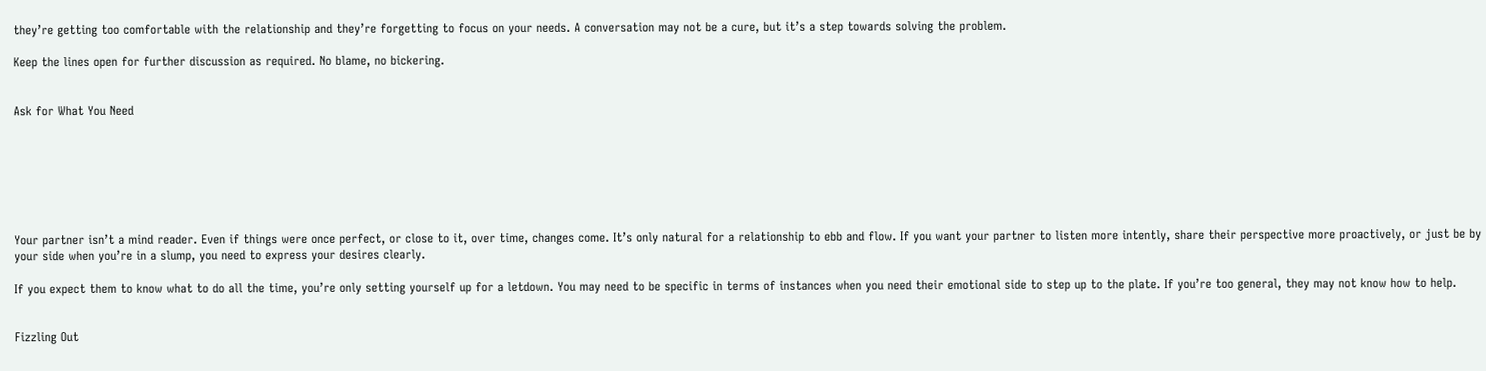they’re getting too comfortable with the relationship and they’re forgetting to focus on your needs. A conversation may not be a cure, but it’s a step towards solving the problem.

Keep the lines open for further discussion as required. No blame, no bickering.


Ask for What You Need







Your partner isn’t a mind reader. Even if things were once perfect, or close to it, over time, changes come. It’s only natural for a relationship to ebb and flow. If you want your partner to listen more intently, share their perspective more proactively, or just be by your side when you’re in a slump, you need to express your desires clearly.

If you expect them to know what to do all the time, you’re only setting yourself up for a letdown. You may need to be specific in terms of instances when you need their emotional side to step up to the plate. If you’re too general, they may not know how to help.


Fizzling Out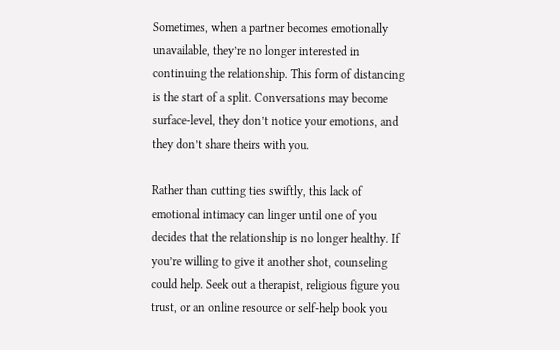Sometimes, when a partner becomes emotionally unavailable, they’re no longer interested in continuing the relationship. This form of distancing is the start of a split. Conversations may become surface-level, they don’t notice your emotions, and they don’t share theirs with you.

Rather than cutting ties swiftly, this lack of emotional intimacy can linger until one of you decides that the relationship is no longer healthy. If you’re willing to give it another shot, counseling could help. Seek out a therapist, religious figure you trust, or an online resource or self-help book you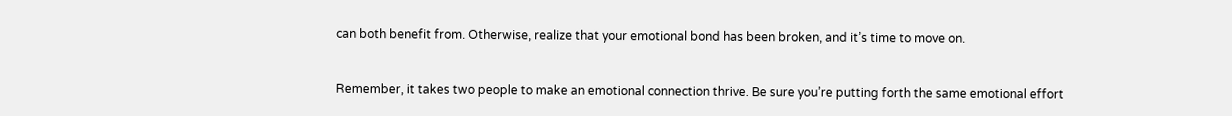can both benefit from. Otherwise, realize that your emotional bond has been broken, and it’s time to move on.


Remember, it takes two people to make an emotional connection thrive. Be sure you’re putting forth the same emotional effort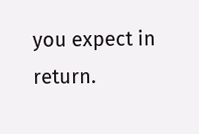you expect in return.